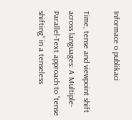Informace o publikaci

Time, tense and viewpoint shift across languages: A Multiple-Parallel-Text approach to “tense shifting” in a tenseless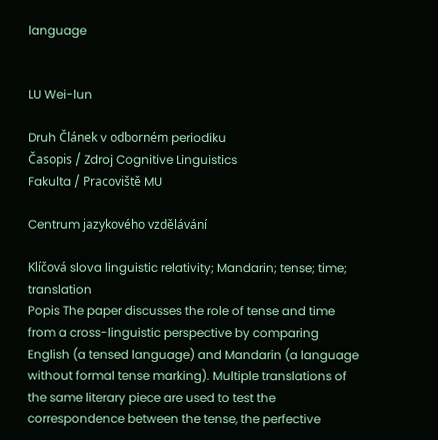language


LU Wei-lun

Druh Článek v odborném periodiku
Časopis / Zdroj Cognitive Linguistics
Fakulta / Pracoviště MU

Centrum jazykového vzdělávání

Klíčová slova linguistic relativity; Mandarin; tense; time; translation
Popis The paper discusses the role of tense and time from a cross-linguistic perspective by comparing English (a tensed language) and Mandarin (a language without formal tense marking). Multiple translations of the same literary piece are used to test the correspondence between the tense, the perfective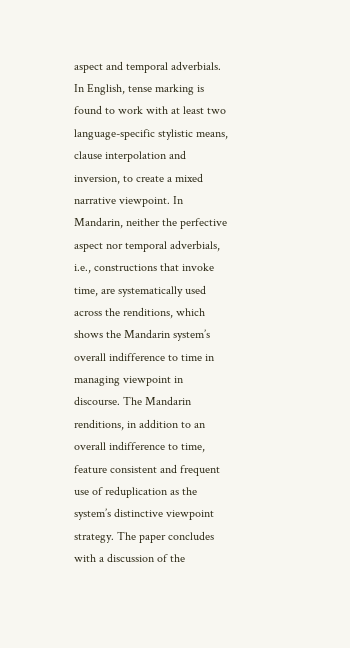aspect and temporal adverbials. In English, tense marking is found to work with at least two language-specific stylistic means, clause interpolation and inversion, to create a mixed narrative viewpoint. In Mandarin, neither the perfective aspect nor temporal adverbials, i.e., constructions that invoke time, are systematically used across the renditions, which shows the Mandarin system’s overall indifference to time in managing viewpoint in discourse. The Mandarin renditions, in addition to an overall indifference to time, feature consistent and frequent use of reduplication as the system’s distinctive viewpoint strategy. The paper concludes with a discussion of the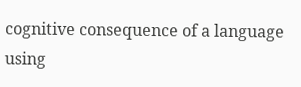cognitive consequence of a language using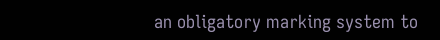an obligatory marking system to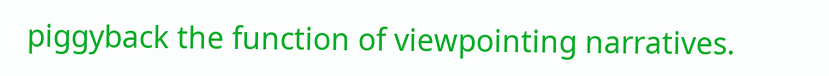piggyback the function of viewpointing narratives.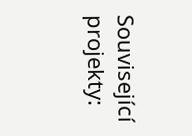Související projekty: